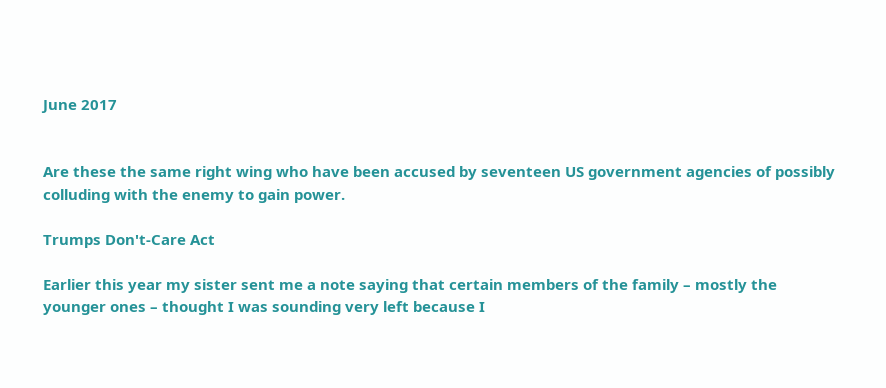June 2017


Are these the same right wing who have been accused by seventeen US government agencies of possibly colluding with the enemy to gain power.

Trumps Don't-Care Act

Earlier this year my sister sent me a note saying that certain members of the family – mostly the younger ones – thought I was sounding very left because I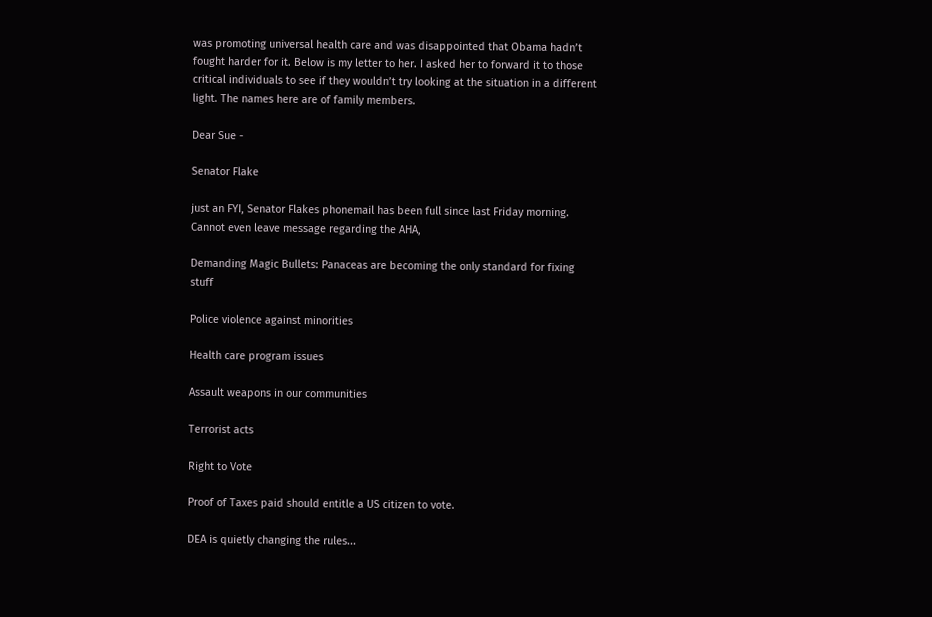was promoting universal health care and was disappointed that Obama hadn’t fought harder for it. Below is my letter to her. I asked her to forward it to those critical individuals to see if they wouldn’t try looking at the situation in a different light. The names here are of family members.

Dear Sue -

Senator Flake

just an FYI, Senator Flakes phonemail has been full since last Friday morning. Cannot even leave message regarding the AHA,

Demanding Magic Bullets: Panaceas are becoming the only standard for fixing stuff

Police violence against minorities

Health care program issues

Assault weapons in our communities

Terrorist acts

Right to Vote

Proof of Taxes paid should entitle a US citizen to vote.

DEA is quietly changing the rules...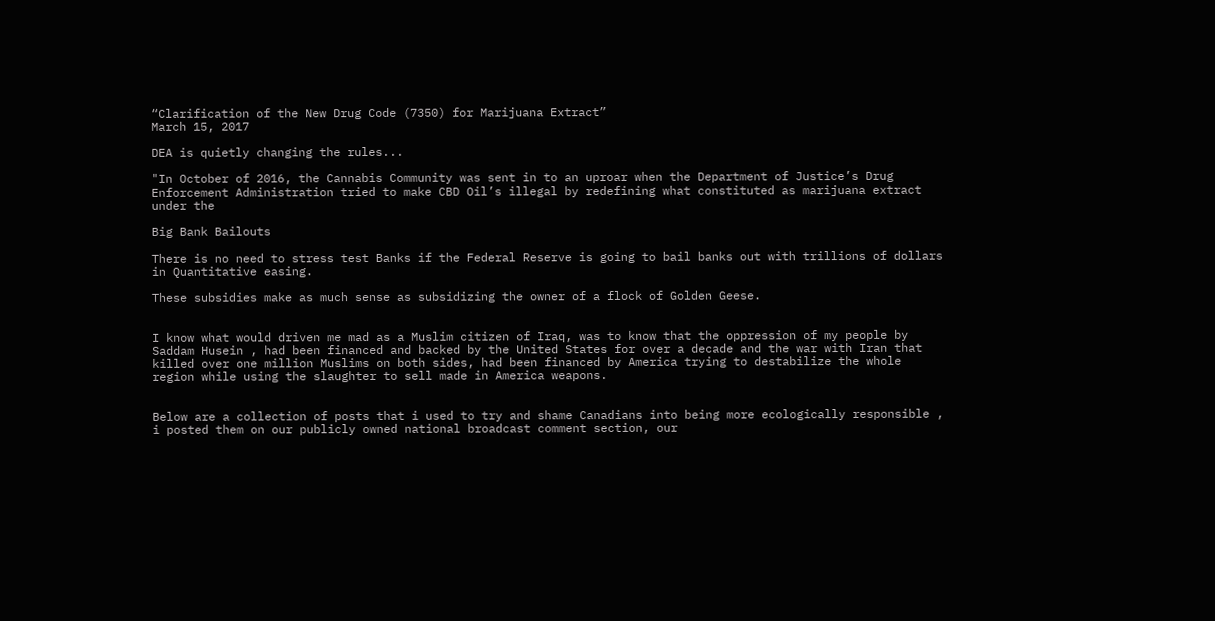“Clarification of the New Drug Code (7350) for Marijuana Extract”
March 15, 2017

DEA is quietly changing the rules...

"In October of 2016, the Cannabis Community was sent in to an uproar when the Department of Justice’s Drug Enforcement Administration tried to make CBD Oil’s illegal by redefining what constituted as marijuana extract under the

Big Bank Bailouts

There is no need to stress test Banks if the Federal Reserve is going to bail banks out with trillions of dollars in Quantitative easing.

These subsidies make as much sense as subsidizing the owner of a flock of Golden Geese.


I know what would driven me mad as a Muslim citizen of Iraq, was to know that the oppression of my people by Saddam Husein , had been financed and backed by the United States for over a decade and the war with Iran that killed over one million Muslims on both sides, had been financed by America trying to destabilize the whole region while using the slaughter to sell made in America weapons.


Below are a collection of posts that i used to try and shame Canadians into being more ecologically responsible , i posted them on our publicly owned national broadcast comment section, our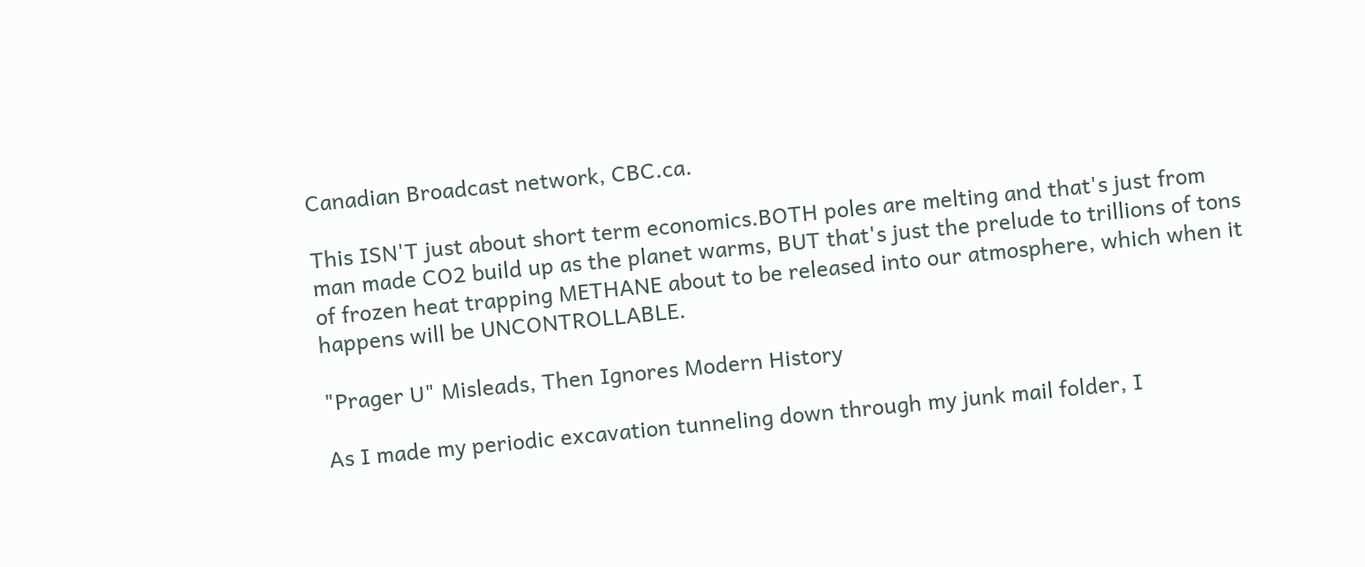Canadian Broadcast network, CBC.ca.

This ISN'T just about short term economics.BOTH poles are melting and that's just from man made CO2 build up as the planet warms, BUT that's just the prelude to trillions of tons of frozen heat trapping METHANE about to be released into our atmosphere, which when it happens will be UNCONTROLLABLE.

"Prager U" Misleads, Then Ignores Modern History

As I made my periodic excavation tunneling down through my junk mail folder, I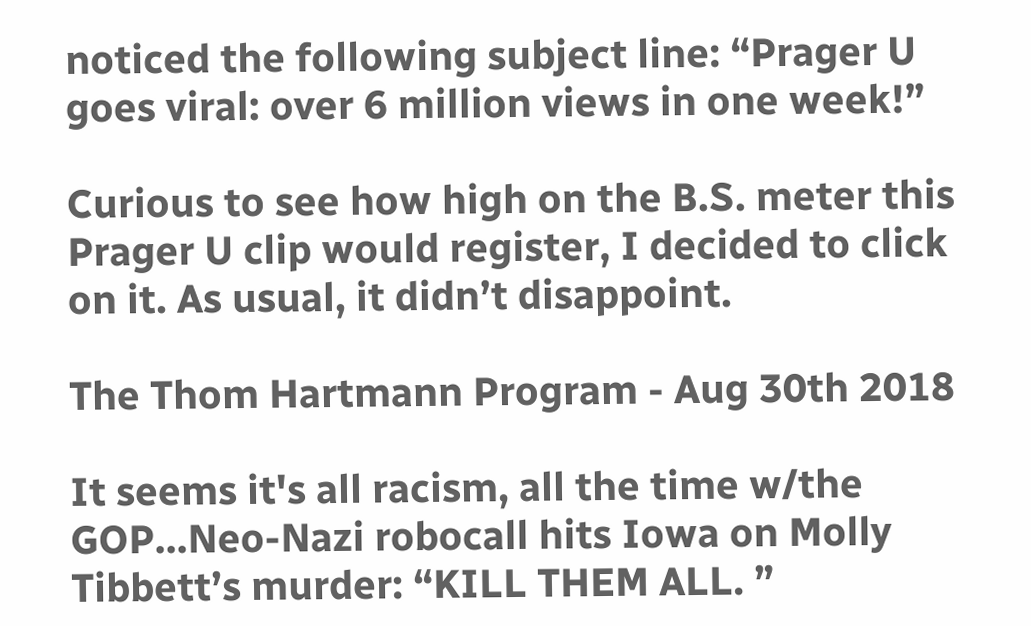noticed the following subject line: “Prager U goes viral: over 6 million views in one week!”

Curious to see how high on the B.S. meter this Prager U clip would register, I decided to click on it. As usual, it didn’t disappoint.

The Thom Hartmann Program - Aug 30th 2018

It seems it's all racism, all the time w/the GOP...Neo-Nazi robocall hits Iowa on Molly Tibbett’s murder: “KILL THEM ALL. ”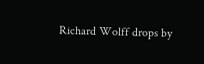Richard Wolff drops by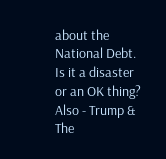about the National Debt. Is it a disaster or an OK thing? Also - Trump & The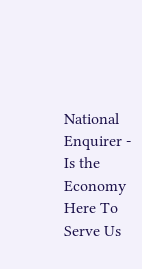National Enquirer - Is the Economy Here To Serve Us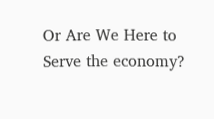Or Are We Here to Serve the economy?